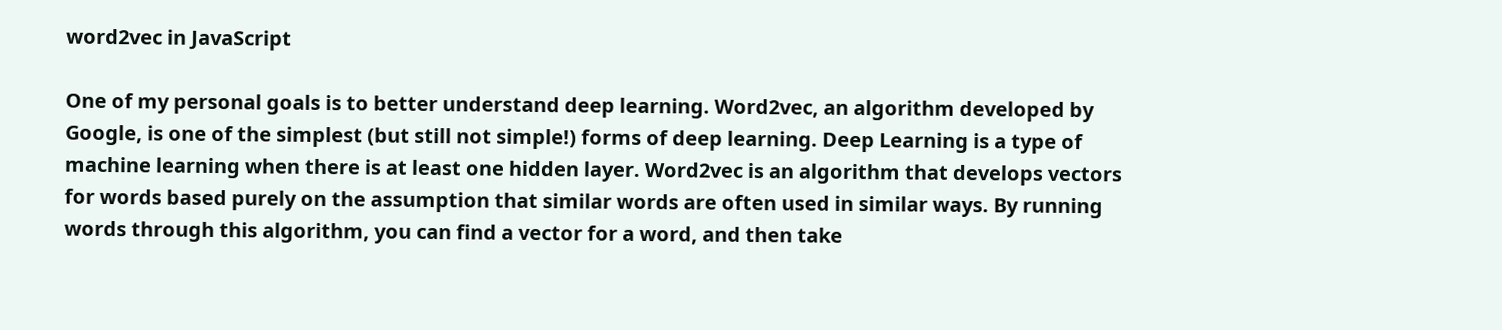word2vec in JavaScript

One of my personal goals is to better understand deep learning. Word2vec, an algorithm developed by Google, is one of the simplest (but still not simple!) forms of deep learning. Deep Learning is a type of machine learning when there is at least one hidden layer. Word2vec is an algorithm that develops vectors for words based purely on the assumption that similar words are often used in similar ways. By running words through this algorithm, you can find a vector for a word, and then take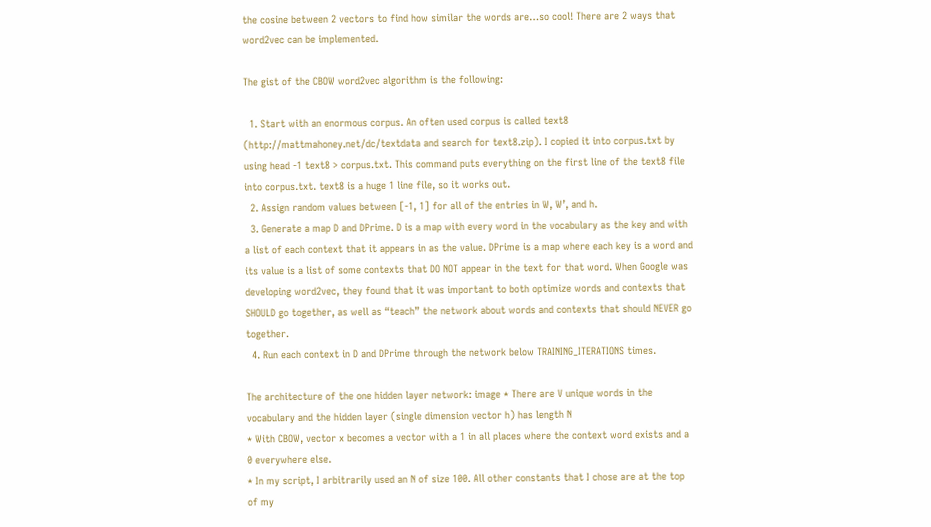the cosine between 2 vectors to find how similar the words are…so cool! There are 2 ways that word2vec can be implemented.

The gist of the CBOW word2vec algorithm is the following:

  1. Start with an enormous corpus. An often used corpus is called text8 (http://mattmahoney.net/dc/textdata and search for text8.zip). I copied it into corpus.txt by using head -1 text8 > corpus.txt. This command puts everything on the first line of the text8 file into corpus.txt. text8 is a huge 1 line file, so it works out.
  2. Assign random values between [-1, 1] for all of the entries in W, W’, and h.
  3. Generate a map D and DPrime. D is a map with every word in the vocabulary as the key and with a list of each context that it appears in as the value. DPrime is a map where each key is a word and its value is a list of some contexts that DO NOT appear in the text for that word. When Google was developing word2vec, they found that it was important to both optimize words and contexts that SHOULD go together, as well as “teach” the network about words and contexts that should NEVER go together.
  4. Run each context in D and DPrime through the network below TRAINING_ITERATIONS times.

The architecture of the one hidden layer network: image * There are V unique words in the vocabulary and the hidden layer (single dimension vector h) has length N
* With CBOW, vector x becomes a vector with a 1 in all places where the context word exists and a 0 everywhere else.
* In my script, I arbitrarily used an N of size 100. All other constants that I chose are at the top of my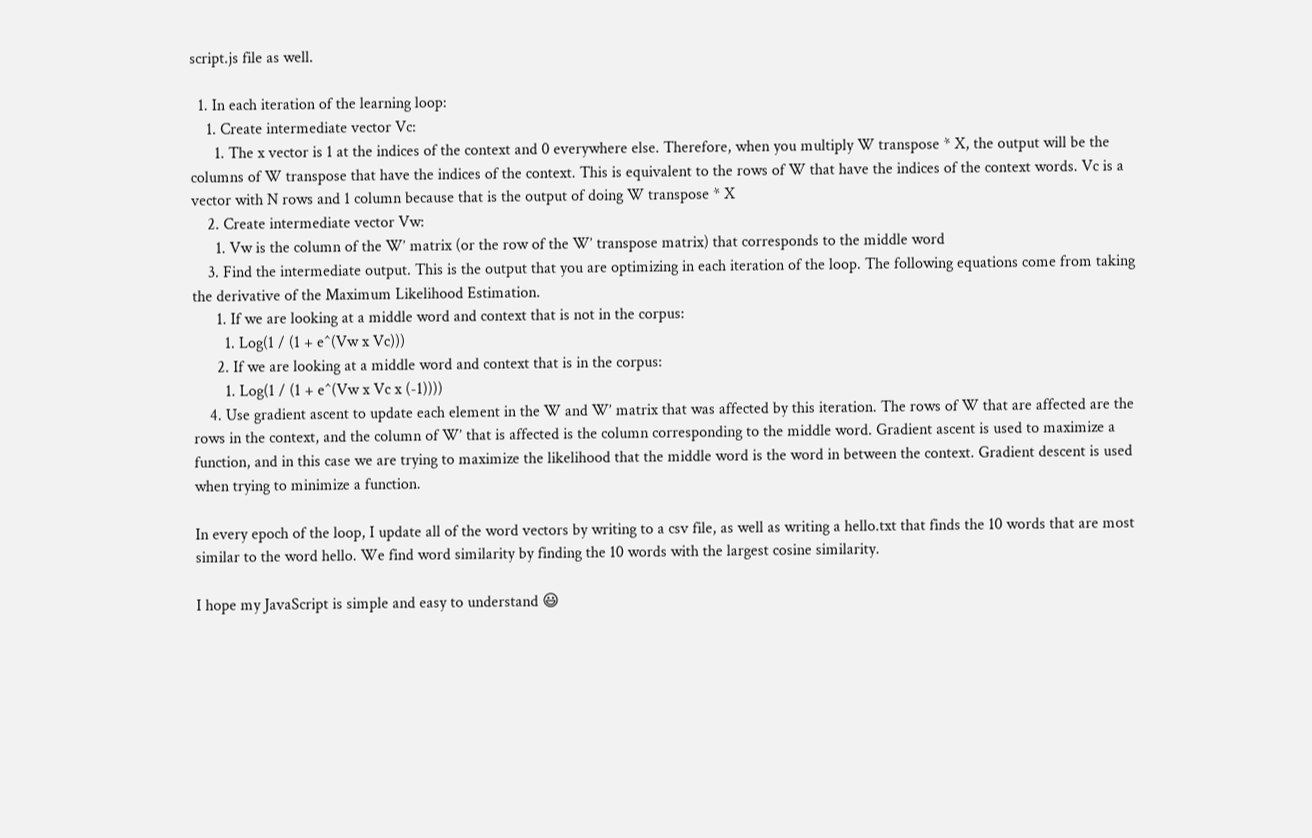script.js file as well.

  1. In each iteration of the learning loop:
    1. Create intermediate vector Vc:
      1. The x vector is 1 at the indices of the context and 0 everywhere else. Therefore, when you multiply W transpose * X, the output will be the columns of W transpose that have the indices of the context. This is equivalent to the rows of W that have the indices of the context words. Vc is a vector with N rows and 1 column because that is the output of doing W transpose * X
    2. Create intermediate vector Vw:
      1. Vw is the column of the W’ matrix (or the row of the W’ transpose matrix) that corresponds to the middle word
    3. Find the intermediate output. This is the output that you are optimizing in each iteration of the loop. The following equations come from taking the derivative of the Maximum Likelihood Estimation.
      1. If we are looking at a middle word and context that is not in the corpus:
        1. Log(1 / (1 + e^(Vw x Vc)))
      2. If we are looking at a middle word and context that is in the corpus:
        1. Log(1 / (1 + e^(Vw x Vc x (-1))))
    4. Use gradient ascent to update each element in the W and W’ matrix that was affected by this iteration. The rows of W that are affected are the rows in the context, and the column of W’ that is affected is the column corresponding to the middle word. Gradient ascent is used to maximize a function, and in this case we are trying to maximize the likelihood that the middle word is the word in between the context. Gradient descent is used when trying to minimize a function.

In every epoch of the loop, I update all of the word vectors by writing to a csv file, as well as writing a hello.txt that finds the 10 words that are most similar to the word hello. We find word similarity by finding the 10 words with the largest cosine similarity.

I hope my JavaScript is simple and easy to understand 😃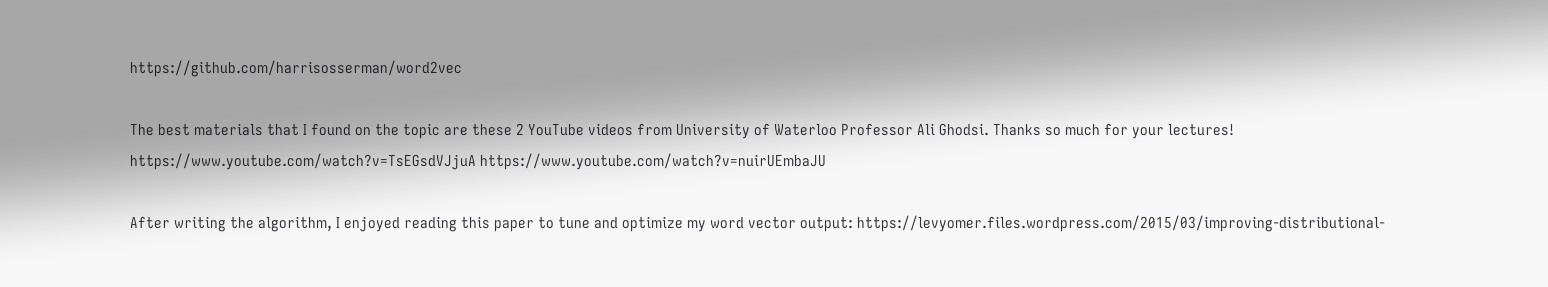https://github.com/harrisosserman/word2vec

The best materials that I found on the topic are these 2 YouTube videos from University of Waterloo Professor Ali Ghodsi. Thanks so much for your lectures! https://www.youtube.com/watch?v=TsEGsdVJjuA https://www.youtube.com/watch?v=nuirUEmbaJU

After writing the algorithm, I enjoyed reading this paper to tune and optimize my word vector output: https://levyomer.files.wordpress.com/2015/03/improving-distributional-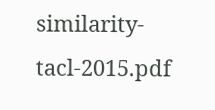similarity-tacl-2015.pdf